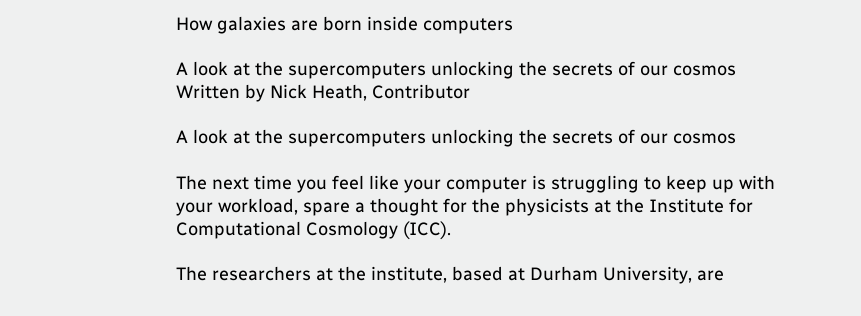How galaxies are born inside computers

A look at the supercomputers unlocking the secrets of our cosmos
Written by Nick Heath, Contributor

A look at the supercomputers unlocking the secrets of our cosmos

The next time you feel like your computer is struggling to keep up with your workload, spare a thought for the physicists at the Institute for Computational Cosmology (ICC).

The researchers at the institute, based at Durham University, are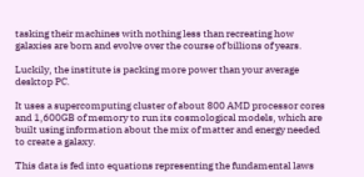tasking their machines with nothing less than recreating how galaxies are born and evolve over the course of billions of years.

Luckily, the institute is packing more power than your average desktop PC.

It uses a supercomputing cluster of about 800 AMD processor cores and 1,600GB of memory to run its cosmological models, which are built using information about the mix of matter and energy needed to create a galaxy.

This data is fed into equations representing the fundamental laws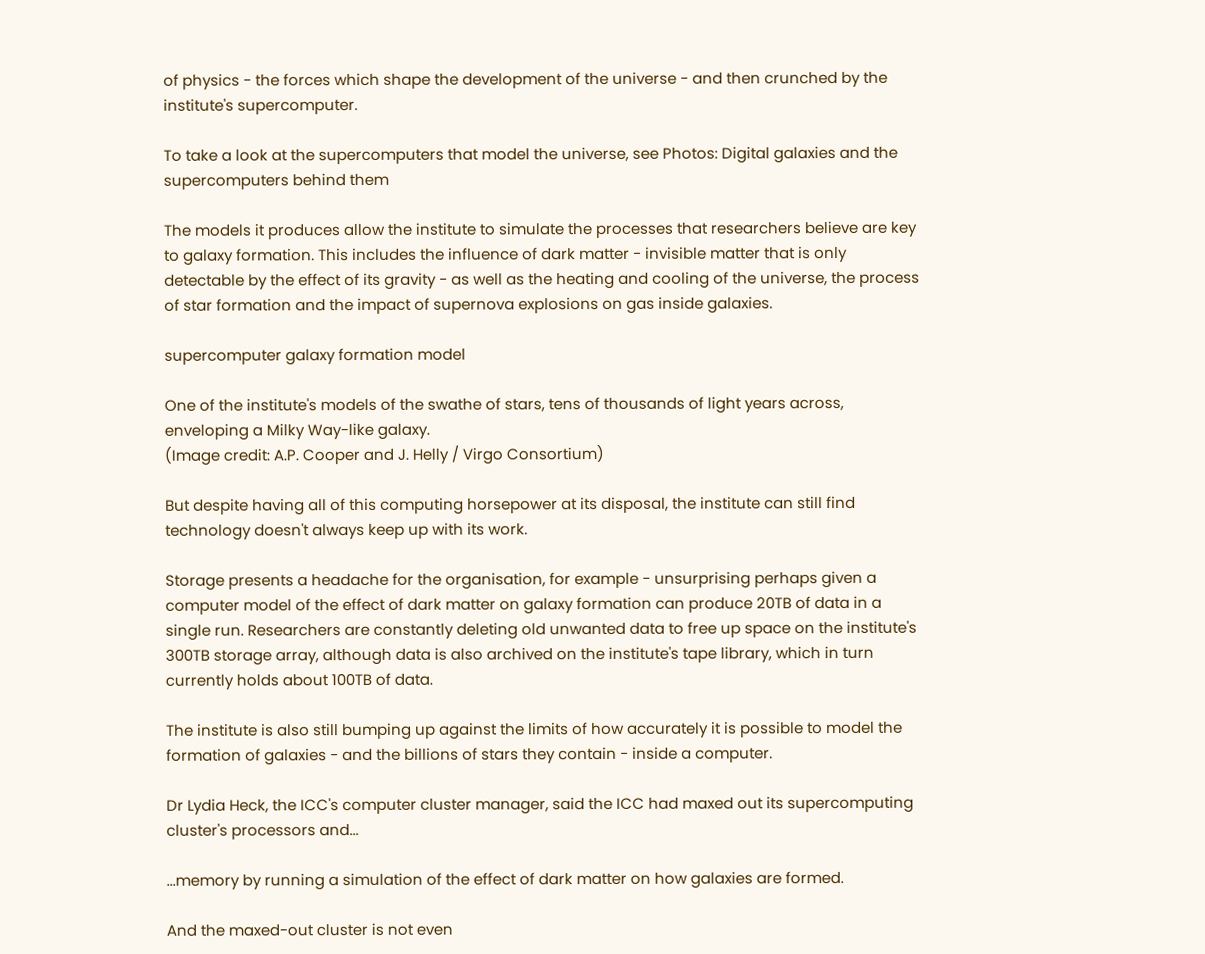of physics - the forces which shape the development of the universe - and then crunched by the institute's supercomputer.

To take a look at the supercomputers that model the universe, see Photos: Digital galaxies and the supercomputers behind them

The models it produces allow the institute to simulate the processes that researchers believe are key to galaxy formation. This includes the influence of dark matter - invisible matter that is only detectable by the effect of its gravity - as well as the heating and cooling of the universe, the process of star formation and the impact of supernova explosions on gas inside galaxies.

supercomputer galaxy formation model

One of the institute's models of the swathe of stars, tens of thousands of light years across, enveloping a Milky Way-like galaxy.
(Image credit: A.P. Cooper and J. Helly / Virgo Consortium)

But despite having all of this computing horsepower at its disposal, the institute can still find technology doesn't always keep up with its work.

Storage presents a headache for the organisation, for example - unsurprising perhaps given a computer model of the effect of dark matter on galaxy formation can produce 20TB of data in a single run. Researchers are constantly deleting old unwanted data to free up space on the institute's 300TB storage array, although data is also archived on the institute's tape library, which in turn currently holds about 100TB of data.

The institute is also still bumping up against the limits of how accurately it is possible to model the formation of galaxies - and the billions of stars they contain - inside a computer.

Dr Lydia Heck, the ICC's computer cluster manager, said the ICC had maxed out its supercomputing cluster's processors and...

...memory by running a simulation of the effect of dark matter on how galaxies are formed.

And the maxed-out cluster is not even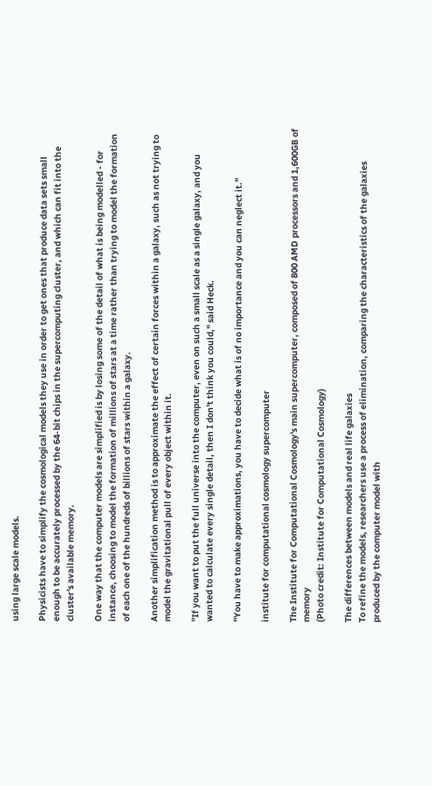using large scale models.

Physicists have to simplify the cosmological models they use in order to get ones that produce data sets small enough to be accurately processed by the 64-bit chips in the supercomputing cluster, and which can fit into the cluster's available memory.

One way that the computer models are simplified is by losing some of the detail of what is being modelled - for instance, choosing to model the formation of millions of stars at a time rather than trying to model the formation of each one of the hundreds of billions of stars within a galaxy.

Another simplification method is to approximate the effect of certain forces within a galaxy, such as not trying to model the gravitational pull of every object within it.

"If you want to put the full universe into the computer, even on such a small scale as a single galaxy, and you wanted to calculate every single detail, then I don't think you could," said Heck.

"You have to make approximations, you have to decide what is of no importance and you can neglect it."

institute for computational cosmology supercomputer

The Institute for Computational Cosmology's main supercomputer, composed of 800 AMD processors and 1,600GB of memory
(Photo credit: Institute for Computational Cosmology)

The differences between models and real life galaxies
To refine the models, researchers use a process of elimination, comparing the characteristics of the galaxies produced by the computer model with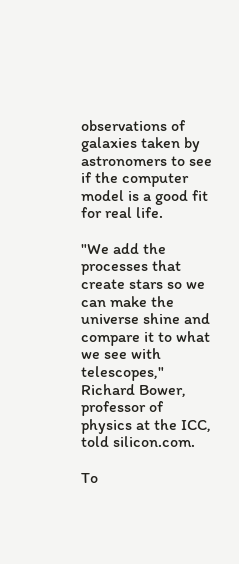observations of galaxies taken by astronomers to see if the computer model is a good fit for real life.

"We add the processes that create stars so we can make the universe shine and compare it to what we see with telescopes," Richard Bower, professor of physics at the ICC, told silicon.com.

To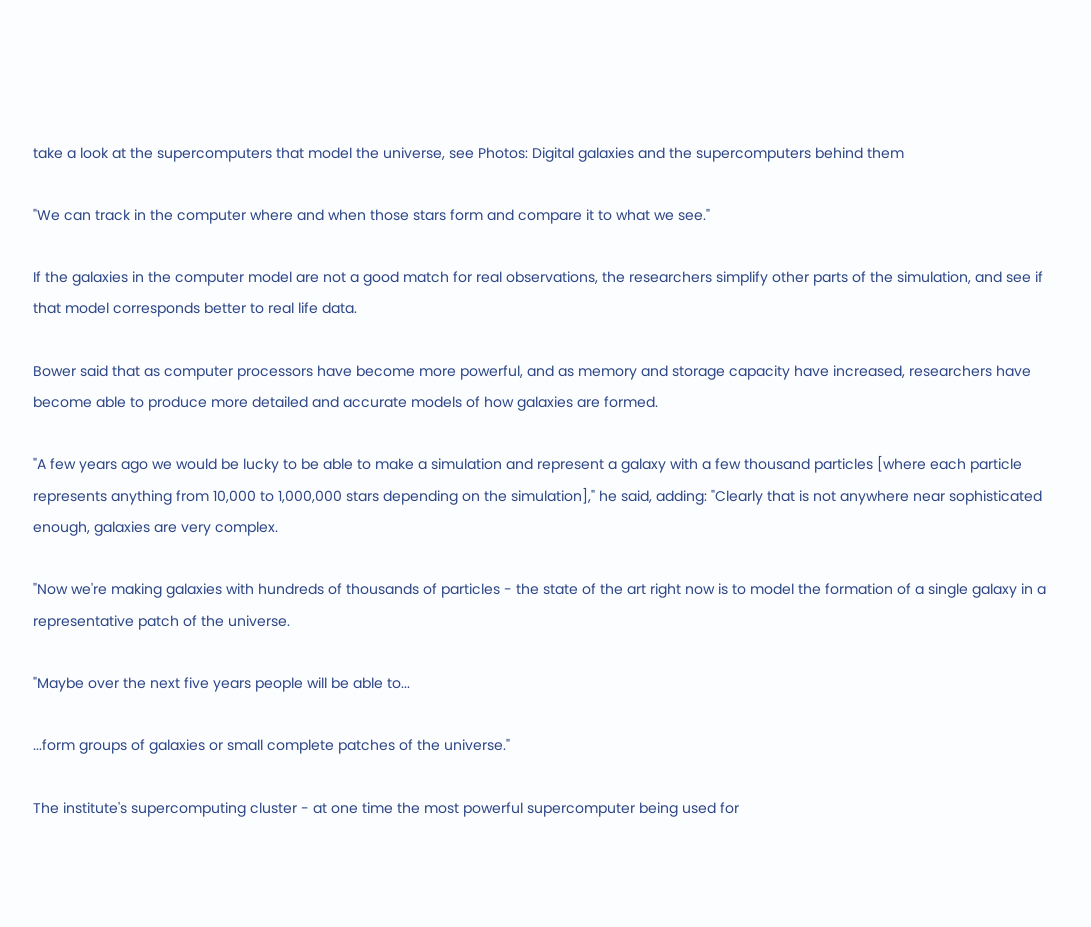take a look at the supercomputers that model the universe, see Photos: Digital galaxies and the supercomputers behind them

"We can track in the computer where and when those stars form and compare it to what we see."

If the galaxies in the computer model are not a good match for real observations, the researchers simplify other parts of the simulation, and see if that model corresponds better to real life data.

Bower said that as computer processors have become more powerful, and as memory and storage capacity have increased, researchers have become able to produce more detailed and accurate models of how galaxies are formed.

"A few years ago we would be lucky to be able to make a simulation and represent a galaxy with a few thousand particles [where each particle represents anything from 10,000 to 1,000,000 stars depending on the simulation]," he said, adding: "Clearly that is not anywhere near sophisticated enough, galaxies are very complex.

"Now we're making galaxies with hundreds of thousands of particles - the state of the art right now is to model the formation of a single galaxy in a representative patch of the universe.

"Maybe over the next five years people will be able to...

...form groups of galaxies or small complete patches of the universe."

The institute's supercomputing cluster - at one time the most powerful supercomputer being used for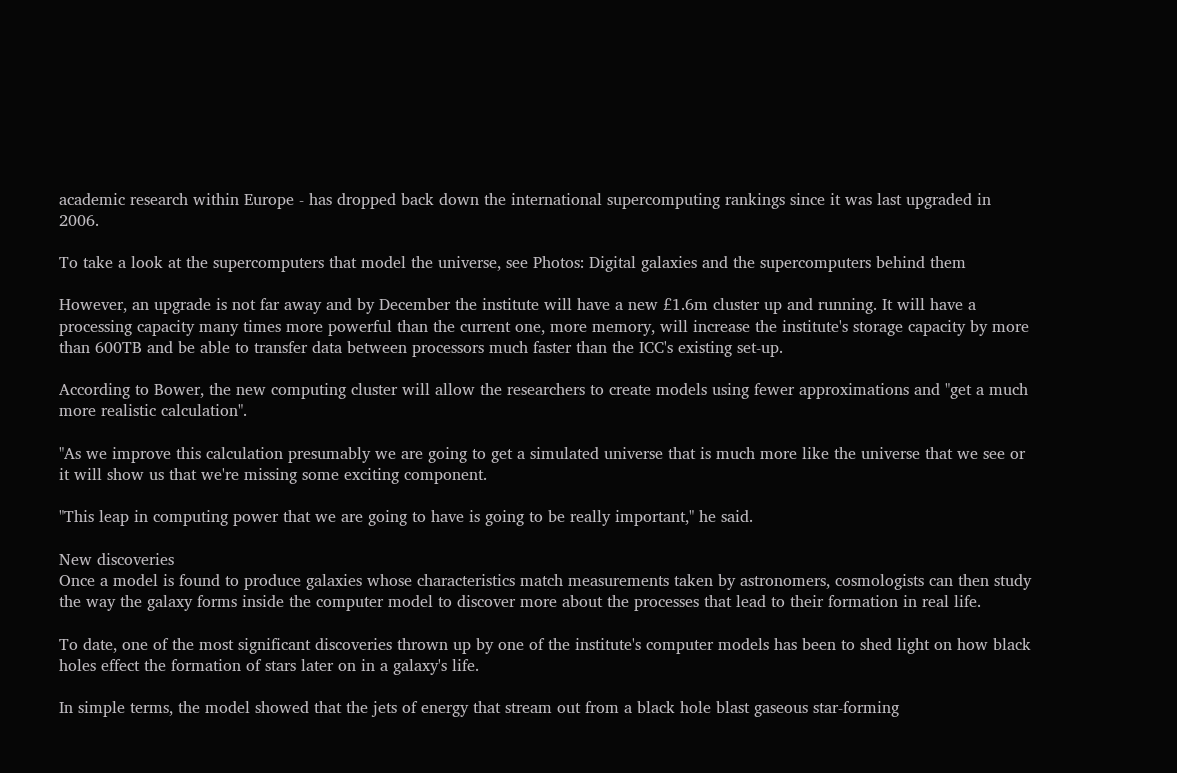academic research within Europe - has dropped back down the international supercomputing rankings since it was last upgraded in 2006.

To take a look at the supercomputers that model the universe, see Photos: Digital galaxies and the supercomputers behind them

However, an upgrade is not far away and by December the institute will have a new £1.6m cluster up and running. It will have a processing capacity many times more powerful than the current one, more memory, will increase the institute's storage capacity by more than 600TB and be able to transfer data between processors much faster than the ICC's existing set-up.

According to Bower, the new computing cluster will allow the researchers to create models using fewer approximations and "get a much more realistic calculation".

"As we improve this calculation presumably we are going to get a simulated universe that is much more like the universe that we see or it will show us that we're missing some exciting component.

"This leap in computing power that we are going to have is going to be really important," he said.

New discoveries
Once a model is found to produce galaxies whose characteristics match measurements taken by astronomers, cosmologists can then study the way the galaxy forms inside the computer model to discover more about the processes that lead to their formation in real life.

To date, one of the most significant discoveries thrown up by one of the institute's computer models has been to shed light on how black holes effect the formation of stars later on in a galaxy's life.

In simple terms, the model showed that the jets of energy that stream out from a black hole blast gaseous star-forming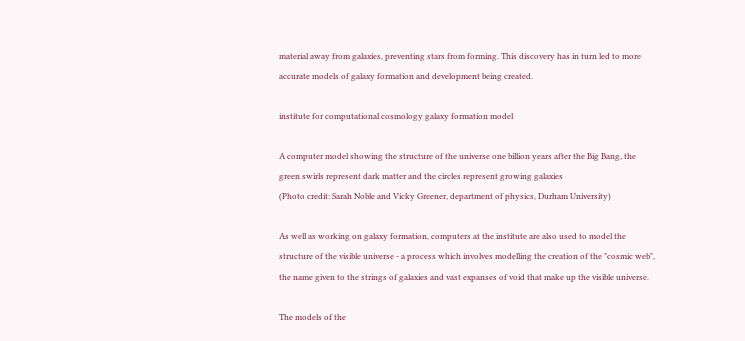material away from galaxies, preventing stars from forming. This discovery has in turn led to more accurate models of galaxy formation and development being created.

institute for computational cosmology galaxy formation model

A computer model showing the structure of the universe one billion years after the Big Bang, the green swirls represent dark matter and the circles represent growing galaxies
(Photo credit: Sarah Noble and Vicky Greener, department of physics, Durham University)

As well as working on galaxy formation, computers at the institute are also used to model the structure of the visible universe - a process which involves modelling the creation of the "cosmic web", the name given to the strings of galaxies and vast expanses of void that make up the visible universe.

The models of the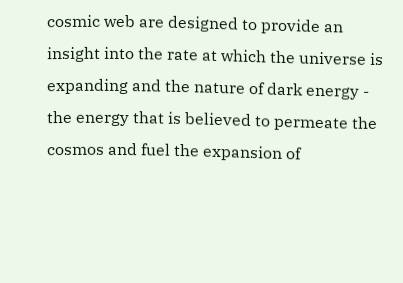cosmic web are designed to provide an insight into the rate at which the universe is expanding and the nature of dark energy - the energy that is believed to permeate the cosmos and fuel the expansion of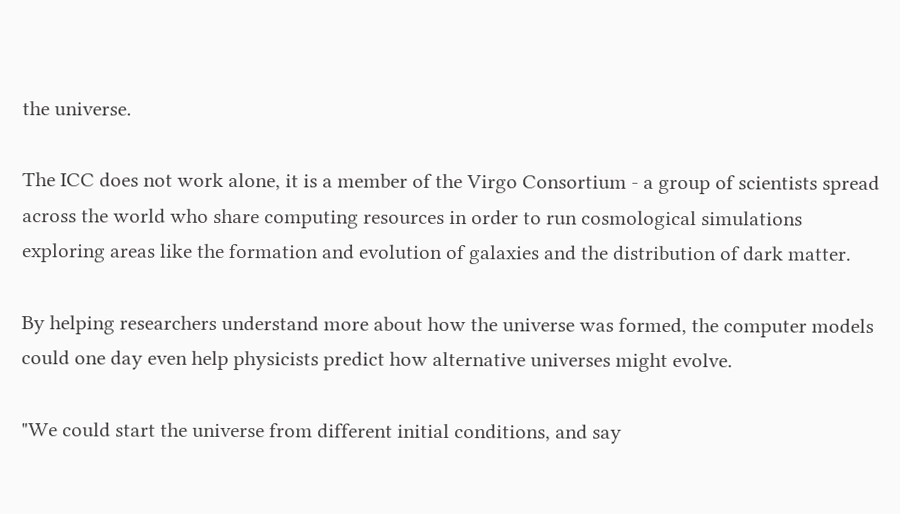the universe.

The ICC does not work alone, it is a member of the Virgo Consortium - a group of scientists spread across the world who share computing resources in order to run cosmological simulations exploring areas like the formation and evolution of galaxies and the distribution of dark matter.

By helping researchers understand more about how the universe was formed, the computer models could one day even help physicists predict how alternative universes might evolve.

"We could start the universe from different initial conditions, and say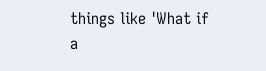things like 'What if a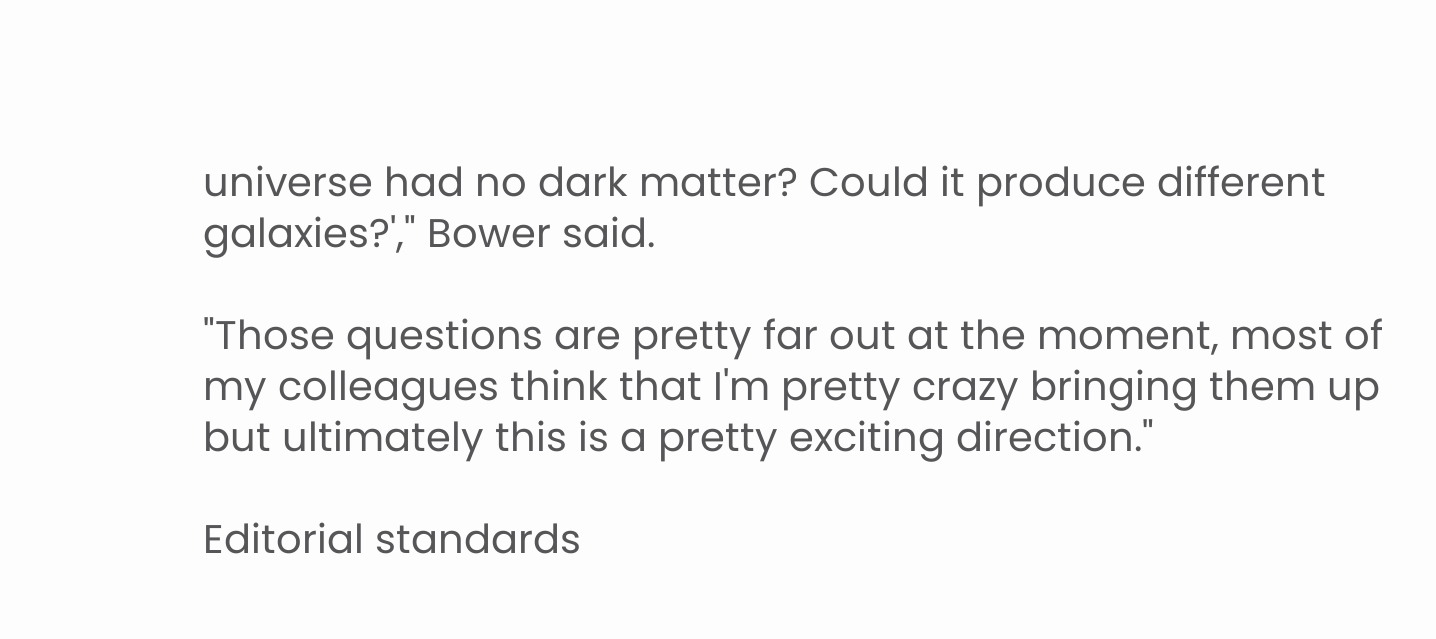universe had no dark matter? Could it produce different galaxies?'," Bower said.

"Those questions are pretty far out at the moment, most of my colleagues think that I'm pretty crazy bringing them up but ultimately this is a pretty exciting direction."

Editorial standards